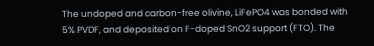The undoped and carbon-free olivine, LiFePO4 was bonded with 5% PVDF, and deposited on F-doped SnO2 support (FTO). The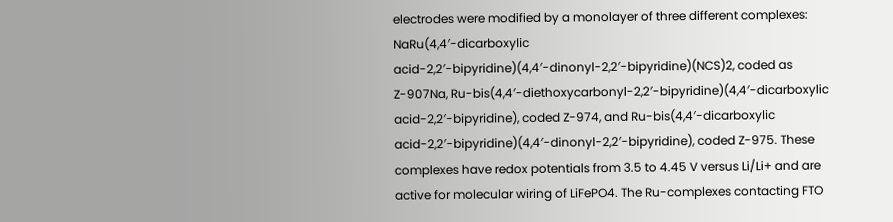electrodes were modified by a monolayer of three different complexes: NaRu(4,4′-dicarboxylic acid-2,2′-bipyridine)(4,4′-dinonyl-2,2′-bipyridine)(NCS)2, coded as Z-907Na, Ru-bis(4,4′-diethoxycarbonyl-2,2′-bipyridine)(4,4′-dicarboxylic acid-2,2′-bipyridine), coded Z-974, and Ru-bis(4,4′-dicarboxylic acid-2,2′-bipyridine)(4,4′-dinonyl-2,2′-bipyridine), coded Z-975. These complexes have redox potentials from 3.5 to 4.45 V versus Li/Li+ and are active for molecular wiring of LiFePO4. The Ru-complexes contacting FTO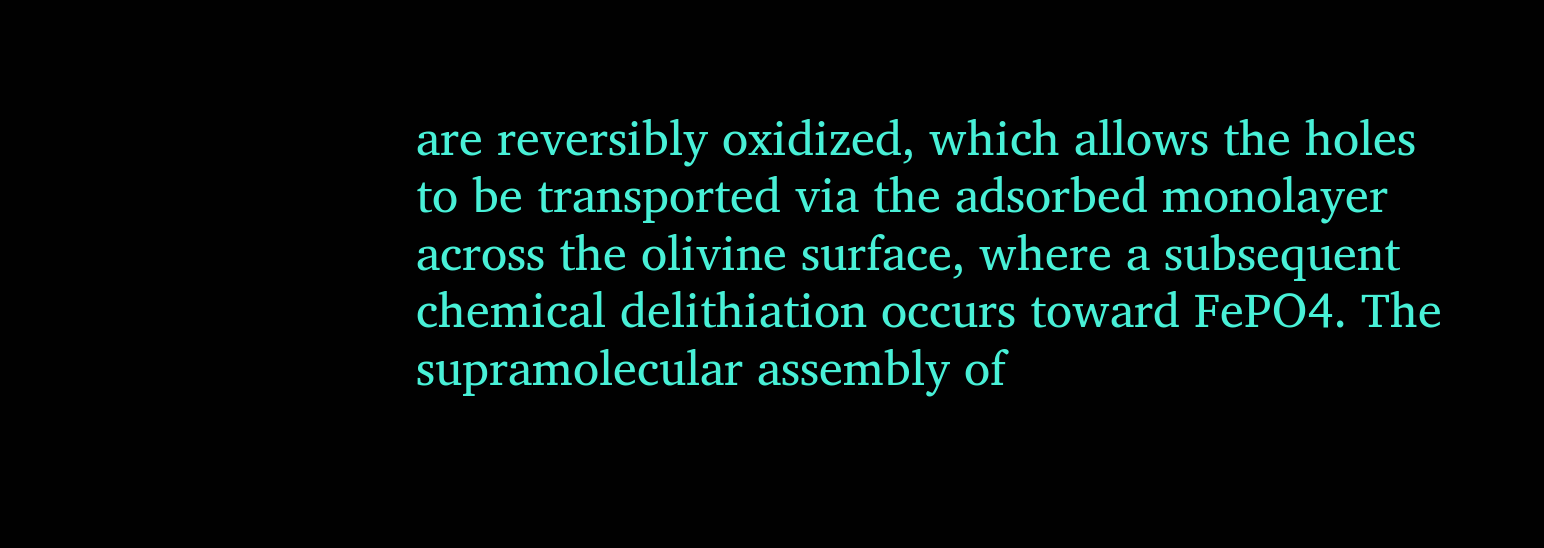are reversibly oxidized, which allows the holes to be transported via the adsorbed monolayer across the olivine surface, where a subsequent chemical delithiation occurs toward FePO4. The supramolecular assembly of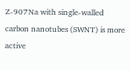Z-907Na with single-walled carbon nanotubes (SWNT) is more active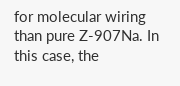for molecular wiring than pure Z-907Na. In this case, the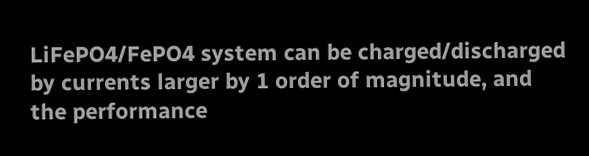LiFePO4/FePO4 system can be charged/discharged by currents larger by 1 order of magnitude, and the performance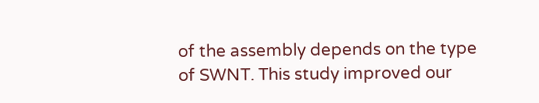of the assembly depends on the type of SWNT. This study improved our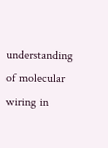understanding of molecular wiring in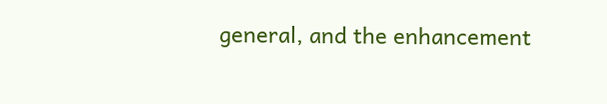general, and the enhancement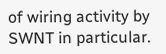of wiring activity by SWNT in particular.